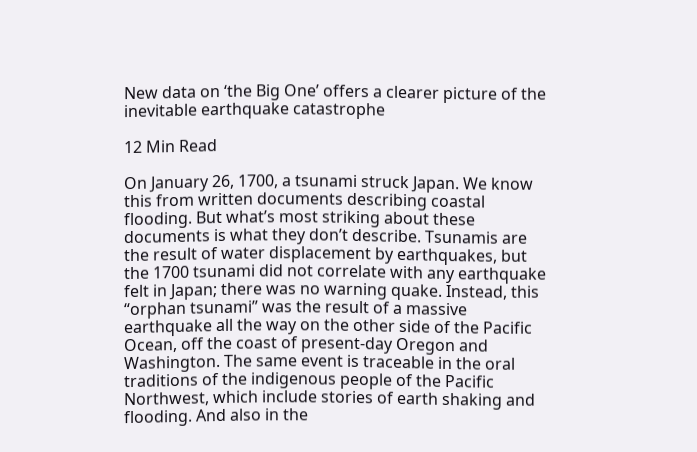New data on ‘the Big One’ offers a clearer picture of the inevitable earthquake catastrophe

12 Min Read

On January 26, 1700, a tsunami struck Japan. We know this from written documents describing coastal flooding. But what’s most striking about these documents is what they don’t describe. Tsunamis are the result of water displacement by earthquakes, but the 1700 tsunami did not correlate with any earthquake felt in Japan; there was no warning quake. Instead, this “orphan tsunami” was the result of a massive earthquake all the way on the other side of the Pacific Ocean, off the coast of present-day Oregon and Washington. The same event is traceable in the oral traditions of the indigenous people of the Pacific Northwest, which include stories of earth shaking and flooding. And also in the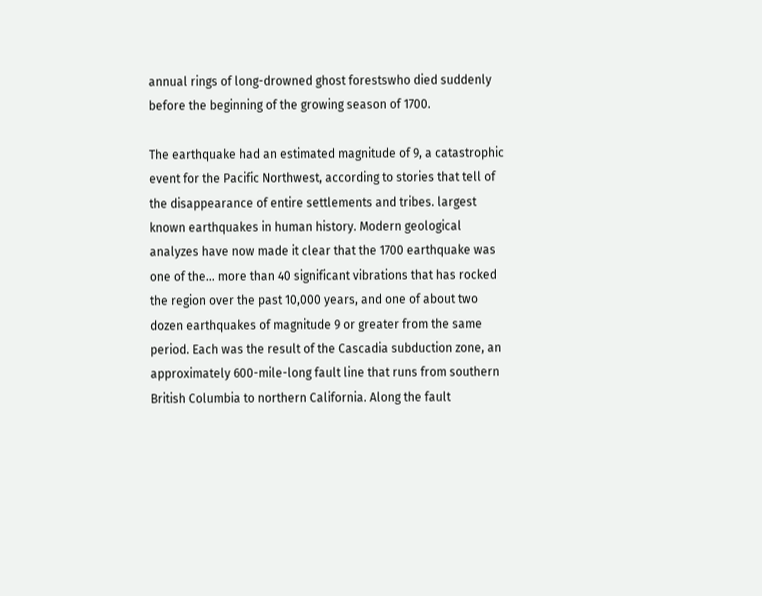annual rings of long-drowned ghost forestswho died suddenly before the beginning of the growing season of 1700.

The earthquake had an estimated magnitude of 9, a catastrophic event for the Pacific Northwest, according to stories that tell of the disappearance of entire settlements and tribes. largest known earthquakes in human history. Modern geological analyzes have now made it clear that the 1700 earthquake was one of the… more than 40 significant vibrations that has rocked the region over the past 10,000 years, and one of about two dozen earthquakes of magnitude 9 or greater from the same period. Each was the result of the Cascadia subduction zone, an approximately 600-mile-long fault line that runs from southern British Columbia to northern California. Along the fault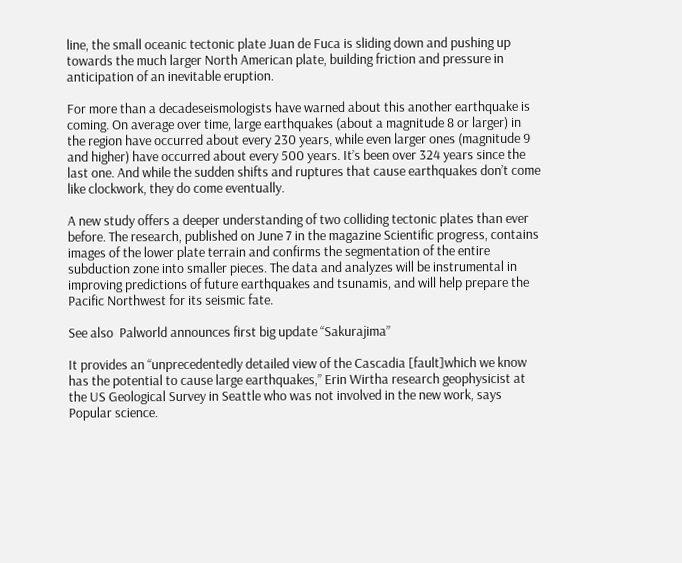line, the small oceanic tectonic plate Juan de Fuca is sliding down and pushing up towards the much larger North American plate, building friction and pressure in anticipation of an inevitable eruption.

For more than a decadeseismologists have warned about this another earthquake is coming. On average over time, large earthquakes (about a magnitude 8 or larger) in the region have occurred about every 230 years, while even larger ones (magnitude 9 and higher) have occurred about every 500 years. It’s been over 324 years since the last one. And while the sudden shifts and ruptures that cause earthquakes don’t come like clockwork, they do come eventually.

A new study offers a deeper understanding of two colliding tectonic plates than ever before. The research, published on June 7 in the magazine Scientific progress, contains images of the lower plate terrain and confirms the segmentation of the entire subduction zone into smaller pieces. The data and analyzes will be instrumental in improving predictions of future earthquakes and tsunamis, and will help prepare the Pacific Northwest for its seismic fate.

See also  Palworld announces first big update “Sakurajima”

It provides an “unprecedentedly detailed view of the Cascadia [fault]which we know has the potential to cause large earthquakes,” Erin Wirtha research geophysicist at the US Geological Survey in Seattle who was not involved in the new work, says Popular science.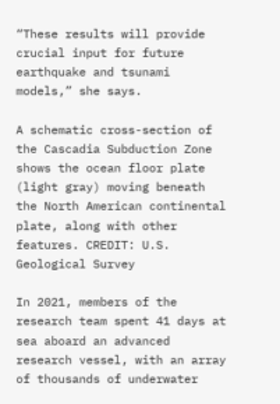“These results will provide crucial input for future earthquake and tsunami models,” she says.

A schematic cross-section of the Cascadia Subduction Zone shows the ocean floor plate (light gray) moving beneath the North American continental plate, along with other features. CREDIT: U.S. Geological Survey

In 2021, members of the research team spent 41 days at sea aboard an advanced research vessel, with an array of thousands of underwater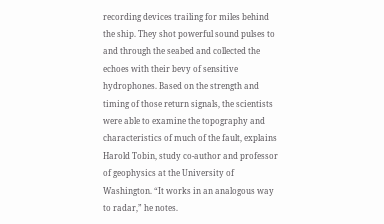recording devices trailing for miles behind the ship. They shot powerful sound pulses to and through the seabed and collected the echoes with their bevy of sensitive hydrophones. Based on the strength and timing of those return signals, the scientists were able to examine the topography and characteristics of much of the fault, explains Harold Tobin, study co-author and professor of geophysics at the University of Washington. “It works in an analogous way to radar,” he notes.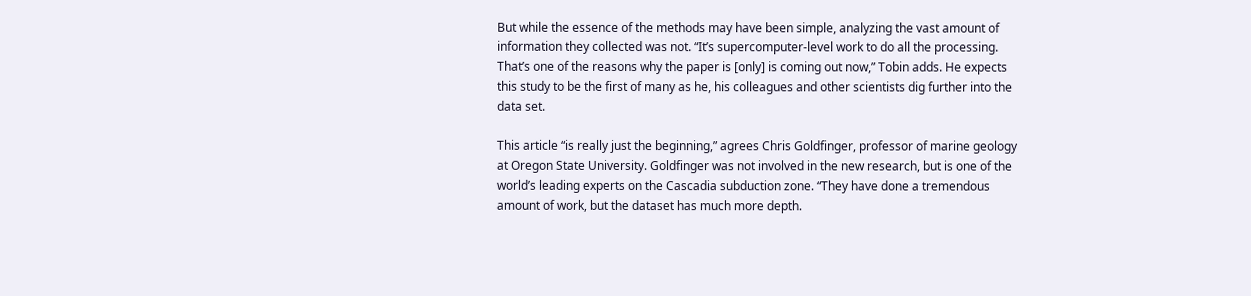But while the essence of the methods may have been simple, analyzing the vast amount of information they collected was not. “It’s supercomputer-level work to do all the processing. That’s one of the reasons why the paper is [only] is coming out now,” Tobin adds. He expects this study to be the first of many as he, his colleagues and other scientists dig further into the data set.

This article “is really just the beginning,” agrees Chris Goldfinger, professor of marine geology at Oregon State University. Goldfinger was not involved in the new research, but is one of the world’s leading experts on the Cascadia subduction zone. “They have done a tremendous amount of work, but the dataset has much more depth.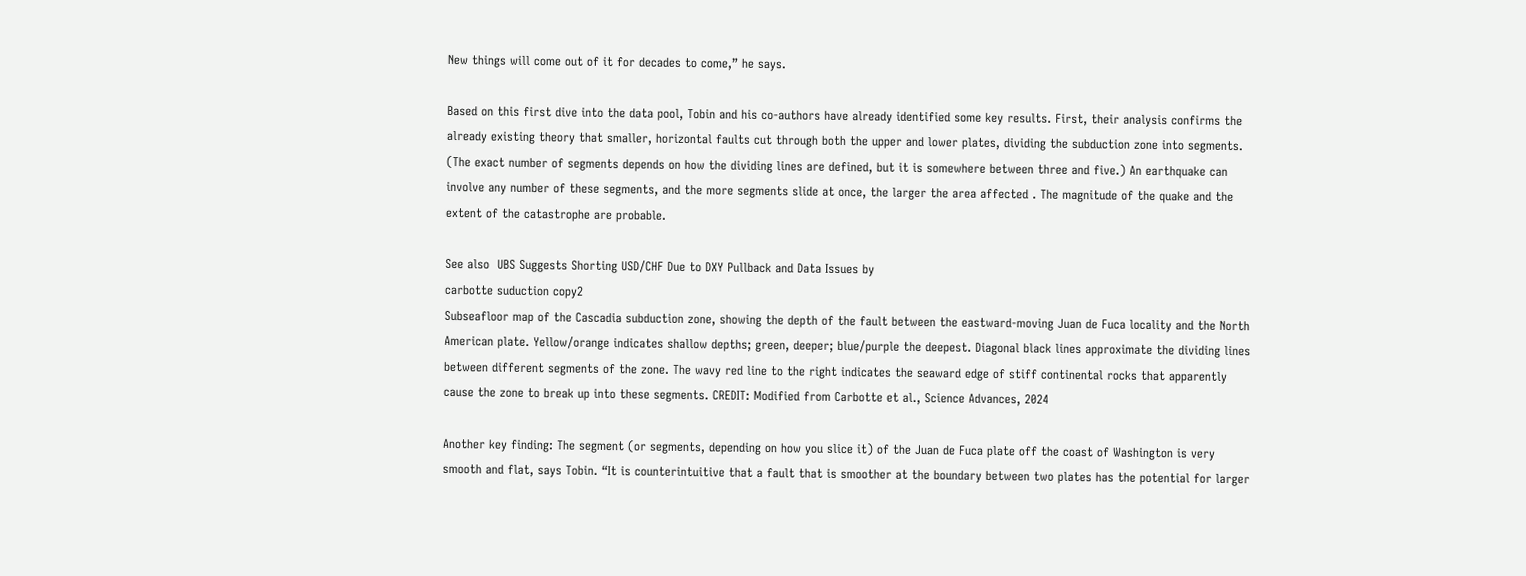New things will come out of it for decades to come,” he says.

Based on this first dive into the data pool, Tobin and his co-authors have already identified some key results. First, their analysis confirms the already existing theory that smaller, horizontal faults cut through both the upper and lower plates, dividing the subduction zone into segments. (The exact number of segments depends on how the dividing lines are defined, but it is somewhere between three and five.) An earthquake can involve any number of these segments, and the more segments slide at once, the larger the area affected . The magnitude of the quake and the extent of the catastrophe are probable.

See also  UBS Suggests Shorting USD/CHF Due to DXY Pullback and Data Issues by
carbotte suduction copy2
Subseafloor map of the Cascadia subduction zone, showing the depth of the fault between the eastward-moving Juan de Fuca locality and the North American plate. Yellow/orange indicates shallow depths; green, deeper; blue/purple the deepest. Diagonal black lines approximate the dividing lines between different segments of the zone. The wavy red line to the right indicates the seaward edge of stiff continental rocks that apparently cause the zone to break up into these segments. CREDIT: Modified from Carbotte et al., Science Advances, 2024

Another key finding: The segment (or segments, depending on how you slice it) of the Juan de Fuca plate off the coast of Washington is very smooth and flat, says Tobin. “It is counterintuitive that a fault that is smoother at the boundary between two plates has the potential for larger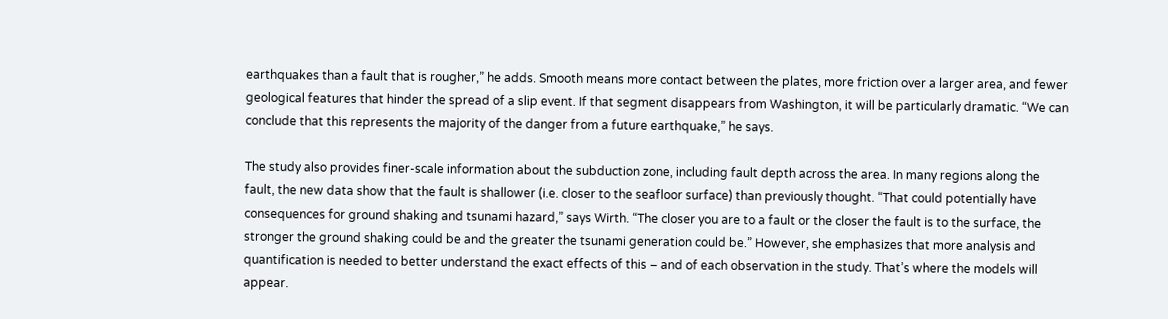earthquakes than a fault that is rougher,” he adds. Smooth means more contact between the plates, more friction over a larger area, and fewer geological features that hinder the spread of a slip event. If that segment disappears from Washington, it will be particularly dramatic. “We can conclude that this represents the majority of the danger from a future earthquake,” he says.

The study also provides finer-scale information about the subduction zone, including fault depth across the area. In many regions along the fault, the new data show that the fault is shallower (i.e. closer to the seafloor surface) than previously thought. “That could potentially have consequences for ground shaking and tsunami hazard,” says Wirth. “The closer you are to a fault or the closer the fault is to the surface, the stronger the ground shaking could be and the greater the tsunami generation could be.” However, she emphasizes that more analysis and quantification is needed to better understand the exact effects of this – and of each observation in the study. That’s where the models will appear.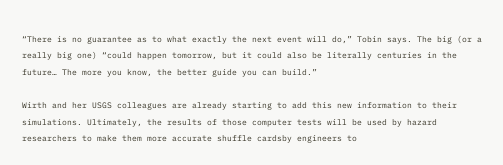“There is no guarantee as to what exactly the next event will do,” Tobin says. The big (or a really big one) “could happen tomorrow, but it could also be literally centuries in the future… The more you know, the better guide you can build.”

Wirth and her USGS colleagues are already starting to add this new information to their simulations. Ultimately, the results of those computer tests will be used by hazard researchers to make them more accurate shuffle cardsby engineers to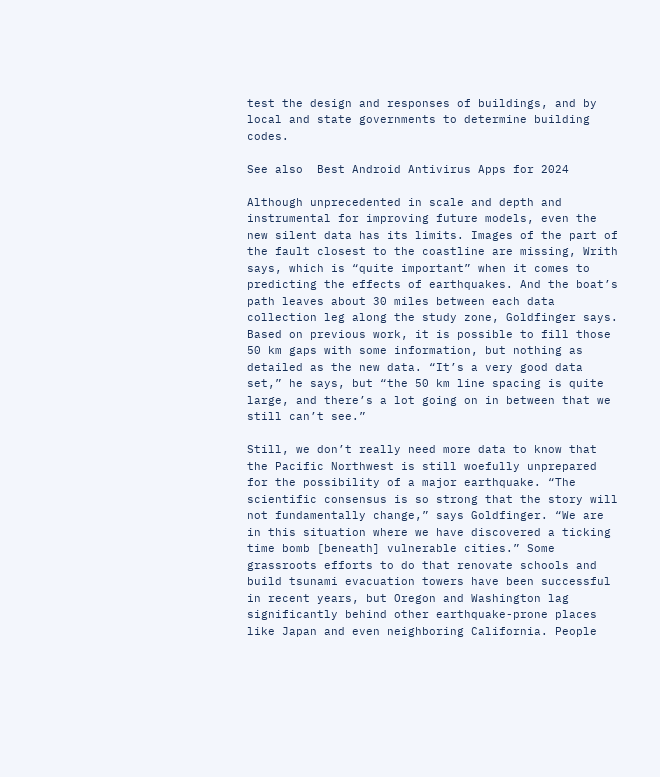test the design and responses of buildings, and by local and state governments to determine building codes.

See also  Best Android Antivirus Apps for 2024

Although unprecedented in scale and depth and instrumental for improving future models, even the new silent data has its limits. Images of the part of the fault closest to the coastline are missing, Writh says, which is “quite important” when it comes to predicting the effects of earthquakes. And the boat’s path leaves about 30 miles between each data collection leg along the study zone, Goldfinger says. Based on previous work, it is possible to fill those 50 km gaps with some information, but nothing as detailed as the new data. “It’s a very good data set,” he says, but “the 50 km line spacing is quite large, and there’s a lot going on in between that we still can’t see.”

Still, we don’t really need more data to know that the Pacific Northwest is still woefully unprepared for the possibility of a major earthquake. “The scientific consensus is so strong that the story will not fundamentally change,” says Goldfinger. “We are in this situation where we have discovered a ticking time bomb [beneath] vulnerable cities.” Some grassroots efforts to do that renovate schools and build tsunami evacuation towers have been successful in recent years, but Oregon and Washington lag significantly behind other earthquake-prone places like Japan and even neighboring California. People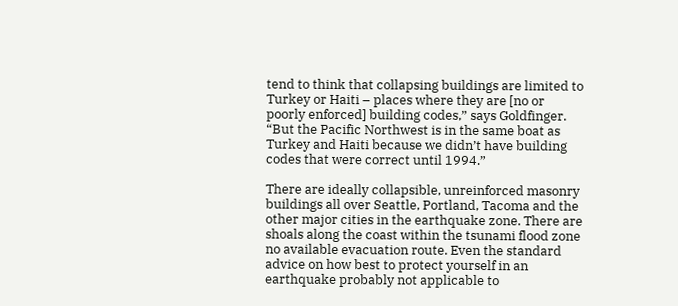tend to think that collapsing buildings are limited to Turkey or Haiti – places where they are [no or poorly enforced] building codes,” says Goldfinger. “But the Pacific Northwest is in the same boat as Turkey and Haiti because we didn’t have building codes that were correct until 1994.”

There are ideally collapsible, unreinforced masonry buildings all over Seattle, Portland, Tacoma and the other major cities in the earthquake zone. There are shoals along the coast within the tsunami flood zone no available evacuation route. Even the standard advice on how best to protect yourself in an earthquake probably not applicable to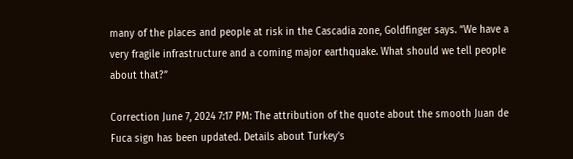many of the places and people at risk in the Cascadia zone, Goldfinger says. “We have a very fragile infrastructure and a coming major earthquake. What should we tell people about that?”

Correction June 7, 2024 7:17 PM: The attribution of the quote about the smooth Juan de Fuca sign has been updated. Details about Turkey’s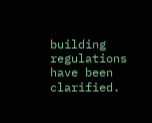building regulations have been clarified.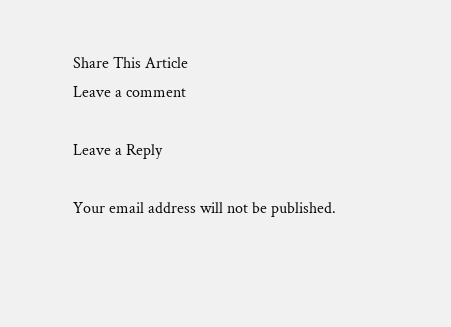Share This Article
Leave a comment

Leave a Reply

Your email address will not be published.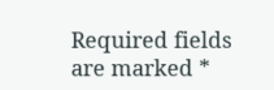Required fields are marked *